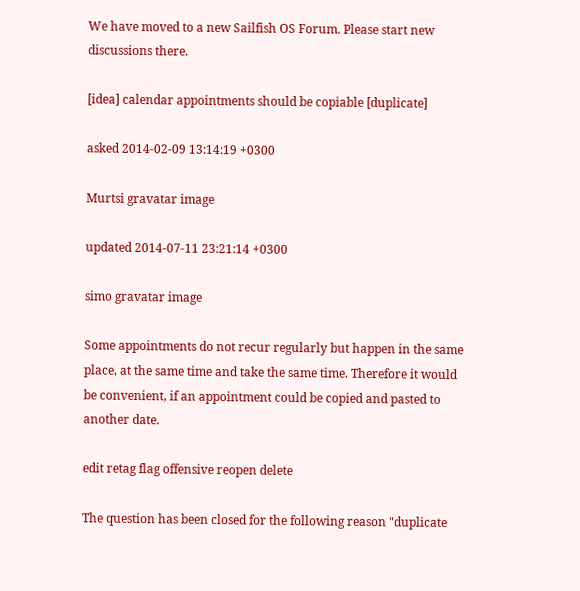We have moved to a new Sailfish OS Forum. Please start new discussions there.

[idea] calendar appointments should be copiable [duplicate]

asked 2014-02-09 13:14:19 +0300

Murtsi gravatar image

updated 2014-07-11 23:21:14 +0300

simo gravatar image

Some appointments do not recur regularly but happen in the same place, at the same time and take the same time. Therefore it would be convenient, if an appointment could be copied and pasted to another date.

edit retag flag offensive reopen delete

The question has been closed for the following reason "duplicate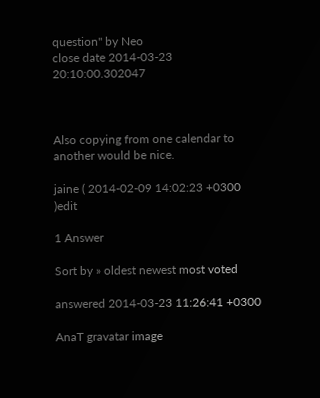question" by Neo
close date 2014-03-23 20:10:00.302047



Also copying from one calendar to another would be nice.

jaine ( 2014-02-09 14:02:23 +0300 )edit

1 Answer

Sort by » oldest newest most voted

answered 2014-03-23 11:26:41 +0300

AnaT gravatar image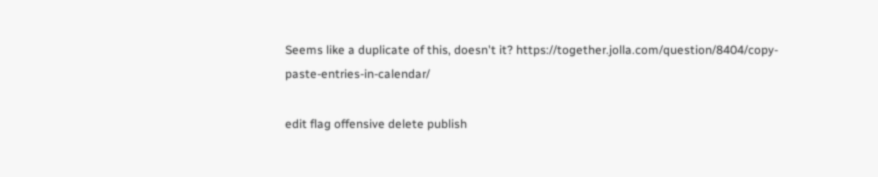Seems like a duplicate of this, doesn't it? https://together.jolla.com/question/8404/copy-paste-entries-in-calendar/

edit flag offensive delete publish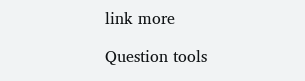link more

Question tools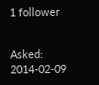1 follower


Asked: 2014-02-09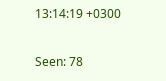13:14:19 +0300

Seen: 78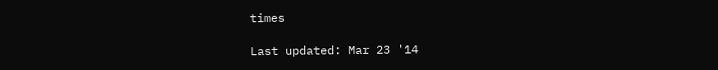times

Last updated: Mar 23 '14